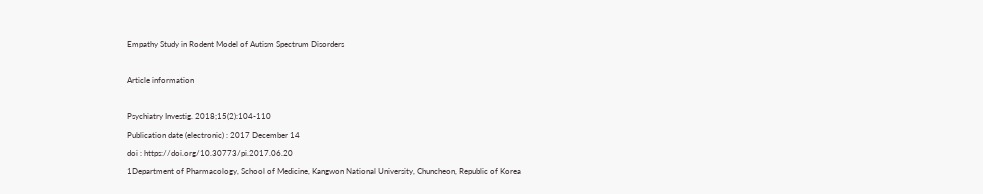Empathy Study in Rodent Model of Autism Spectrum Disorders

Article information

Psychiatry Investig. 2018;15(2):104-110
Publication date (electronic) : 2017 December 14
doi : https://doi.org/10.30773/pi.2017.06.20
1Department of Pharmacology, School of Medicine, Kangwon National University, Chuncheon, Republic of Korea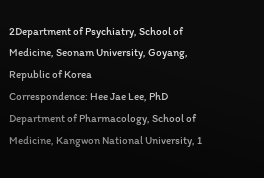2Department of Psychiatry, School of Medicine, Seonam University, Goyang, Republic of Korea
Correspondence: Hee Jae Lee, PhD Department of Pharmacology, School of Medicine, Kangwon National University, 1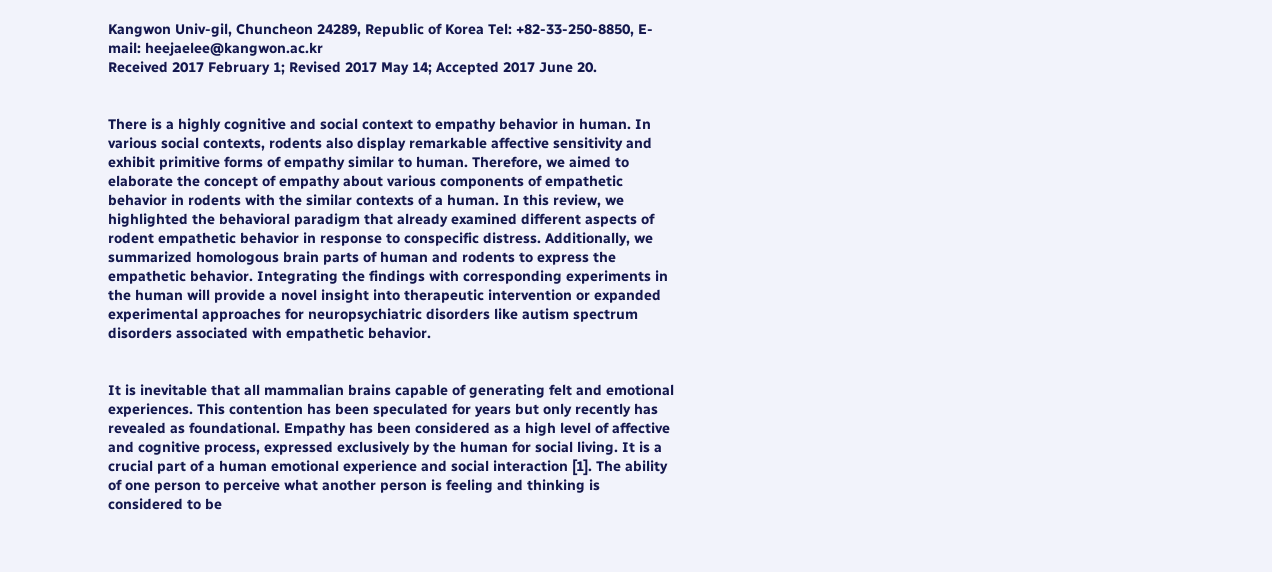Kangwon Univ-gil, Chuncheon 24289, Republic of Korea Tel: +82-33-250-8850, E-mail: heejaelee@kangwon.ac.kr
Received 2017 February 1; Revised 2017 May 14; Accepted 2017 June 20.


There is a highly cognitive and social context to empathy behavior in human. In various social contexts, rodents also display remarkable affective sensitivity and exhibit primitive forms of empathy similar to human. Therefore, we aimed to elaborate the concept of empathy about various components of empathetic behavior in rodents with the similar contexts of a human. In this review, we highlighted the behavioral paradigm that already examined different aspects of rodent empathetic behavior in response to conspecific distress. Additionally, we summarized homologous brain parts of human and rodents to express the empathetic behavior. Integrating the findings with corresponding experiments in the human will provide a novel insight into therapeutic intervention or expanded experimental approaches for neuropsychiatric disorders like autism spectrum disorders associated with empathetic behavior.


It is inevitable that all mammalian brains capable of generating felt and emotional experiences. This contention has been speculated for years but only recently has revealed as foundational. Empathy has been considered as a high level of affective and cognitive process, expressed exclusively by the human for social living. It is a crucial part of a human emotional experience and social interaction [1]. The ability of one person to perceive what another person is feeling and thinking is considered to be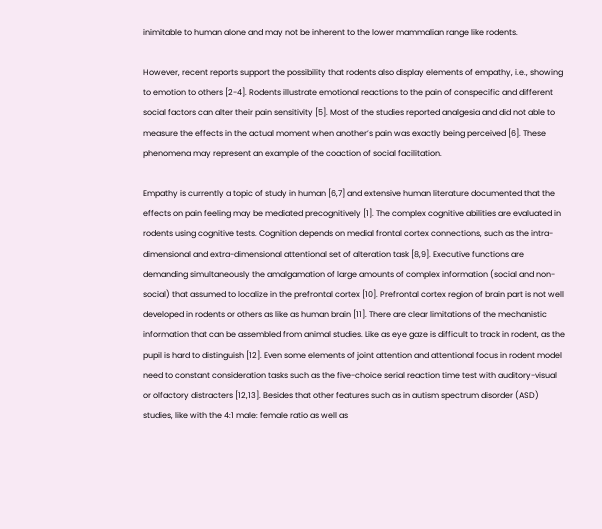inimitable to human alone and may not be inherent to the lower mammalian range like rodents.

However, recent reports support the possibility that rodents also display elements of empathy, i.e., showing to emotion to others [2-4]. Rodents illustrate emotional reactions to the pain of conspecific and different social factors can alter their pain sensitivity [5]. Most of the studies reported analgesia and did not able to measure the effects in the actual moment when another’s pain was exactly being perceived [6]. These phenomena may represent an example of the coaction of social facilitation.

Empathy is currently a topic of study in human [6,7] and extensive human literature documented that the effects on pain feeling may be mediated precognitively [1]. The complex cognitive abilities are evaluated in rodents using cognitive tests. Cognition depends on medial frontal cortex connections, such as the intra-dimensional and extra-dimensional attentional set of alteration task [8,9]. Executive functions are demanding simultaneously the amalgamation of large amounts of complex information (social and non-social) that assumed to localize in the prefrontal cortex [10]. Prefrontal cortex region of brain part is not well developed in rodents or others as like as human brain [11]. There are clear limitations of the mechanistic information that can be assembled from animal studies. Like as eye gaze is difficult to track in rodent, as the pupil is hard to distinguish [12]. Even some elements of joint attention and attentional focus in rodent model need to constant consideration tasks such as the five-choice serial reaction time test with auditory-visual or olfactory distracters [12,13]. Besides that other features such as in autism spectrum disorder (ASD) studies, like with the 4:1 male: female ratio as well as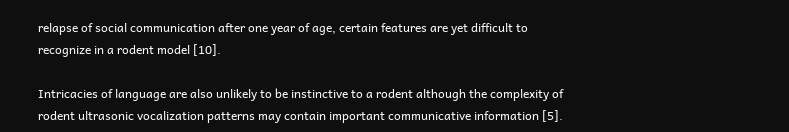relapse of social communication after one year of age, certain features are yet difficult to recognize in a rodent model [10].

Intricacies of language are also unlikely to be instinctive to a rodent although the complexity of rodent ultrasonic vocalization patterns may contain important communicative information [5].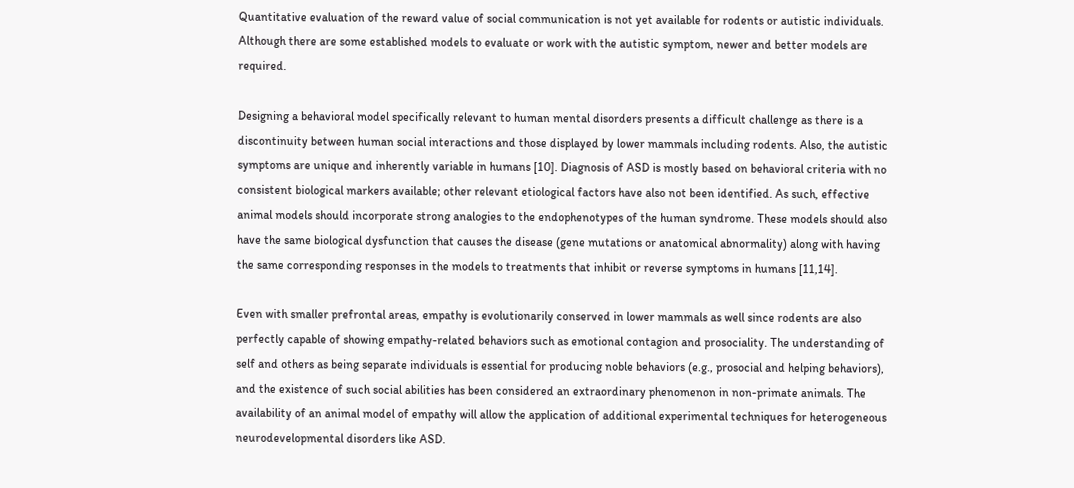Quantitative evaluation of the reward value of social communication is not yet available for rodents or autistic individuals. Although there are some established models to evaluate or work with the autistic symptom, newer and better models are required.

Designing a behavioral model specifically relevant to human mental disorders presents a difficult challenge as there is a discontinuity between human social interactions and those displayed by lower mammals including rodents. Also, the autistic symptoms are unique and inherently variable in humans [10]. Diagnosis of ASD is mostly based on behavioral criteria with no consistent biological markers available; other relevant etiological factors have also not been identified. As such, effective animal models should incorporate strong analogies to the endophenotypes of the human syndrome. These models should also have the same biological dysfunction that causes the disease (gene mutations or anatomical abnormality) along with having the same corresponding responses in the models to treatments that inhibit or reverse symptoms in humans [11,14].

Even with smaller prefrontal areas, empathy is evolutionarily conserved in lower mammals as well since rodents are also perfectly capable of showing empathy-related behaviors such as emotional contagion and prosociality. The understanding of self and others as being separate individuals is essential for producing noble behaviors (e.g., prosocial and helping behaviors), and the existence of such social abilities has been considered an extraordinary phenomenon in non-primate animals. The availability of an animal model of empathy will allow the application of additional experimental techniques for heterogeneous neurodevelopmental disorders like ASD.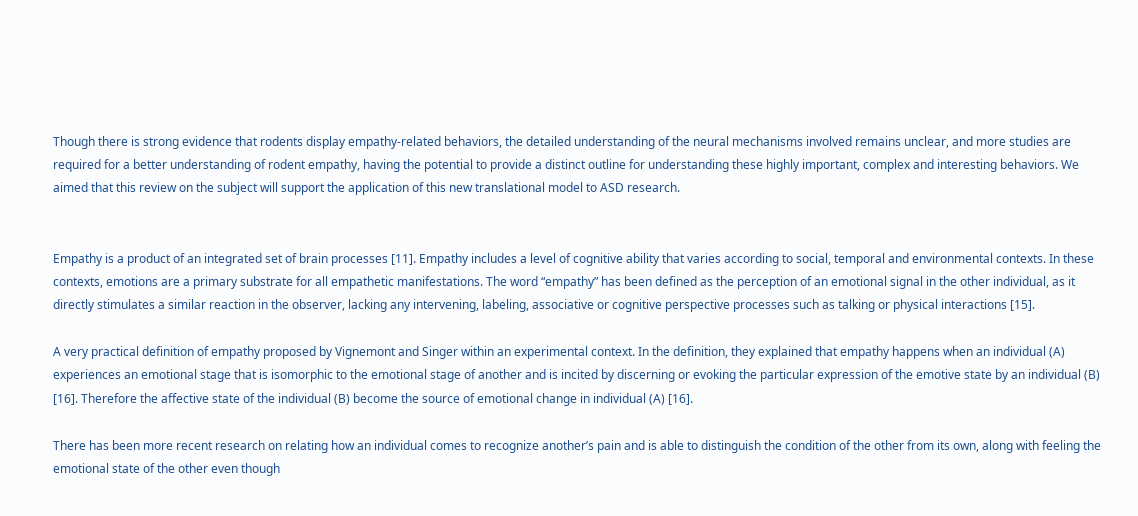Though there is strong evidence that rodents display empathy-related behaviors, the detailed understanding of the neural mechanisms involved remains unclear, and more studies are required for a better understanding of rodent empathy, having the potential to provide a distinct outline for understanding these highly important, complex and interesting behaviors. We aimed that this review on the subject will support the application of this new translational model to ASD research.


Empathy is a product of an integrated set of brain processes [11]. Empathy includes a level of cognitive ability that varies according to social, temporal and environmental contexts. In these contexts, emotions are a primary substrate for all empathetic manifestations. The word “empathy” has been defined as the perception of an emotional signal in the other individual, as it directly stimulates a similar reaction in the observer, lacking any intervening, labeling, associative or cognitive perspective processes such as talking or physical interactions [15].

A very practical definition of empathy proposed by Vignemont and Singer within an experimental context. In the definition, they explained that empathy happens when an individual (A) experiences an emotional stage that is isomorphic to the emotional stage of another and is incited by discerning or evoking the particular expression of the emotive state by an individual (B) [16]. Therefore the affective state of the individual (B) become the source of emotional change in individual (A) [16].

There has been more recent research on relating how an individual comes to recognize another’s pain and is able to distinguish the condition of the other from its own, along with feeling the emotional state of the other even though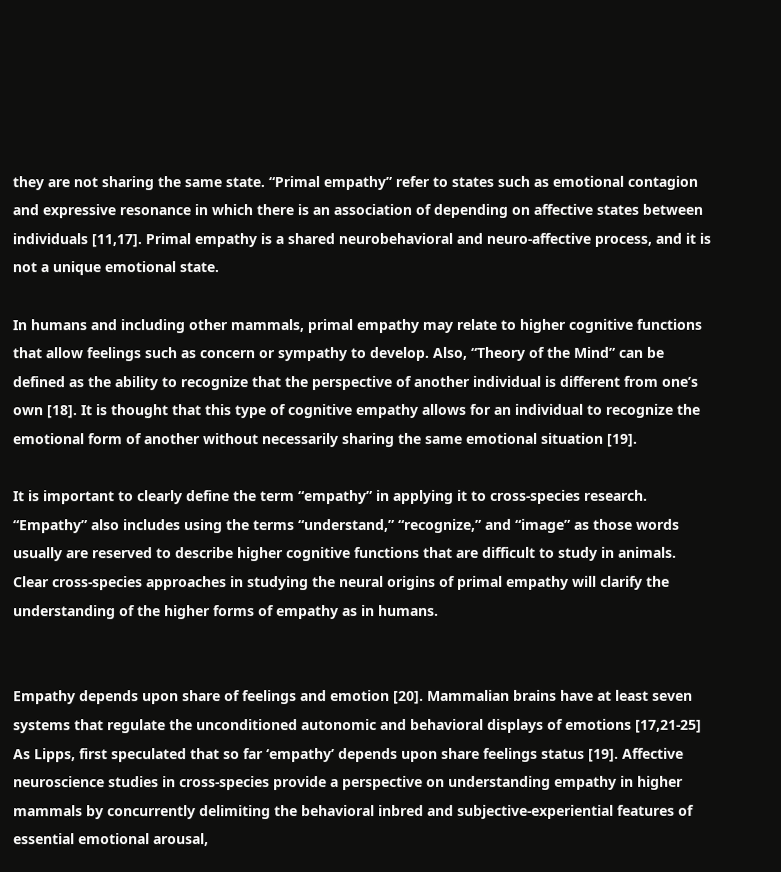they are not sharing the same state. “Primal empathy” refer to states such as emotional contagion and expressive resonance in which there is an association of depending on affective states between individuals [11,17]. Primal empathy is a shared neurobehavioral and neuro-affective process, and it is not a unique emotional state.

In humans and including other mammals, primal empathy may relate to higher cognitive functions that allow feelings such as concern or sympathy to develop. Also, “Theory of the Mind” can be defined as the ability to recognize that the perspective of another individual is different from one’s own [18]. It is thought that this type of cognitive empathy allows for an individual to recognize the emotional form of another without necessarily sharing the same emotional situation [19].

It is important to clearly define the term “empathy” in applying it to cross-species research. “Empathy” also includes using the terms “understand,” “recognize,” and “image” as those words usually are reserved to describe higher cognitive functions that are difficult to study in animals. Clear cross-species approaches in studying the neural origins of primal empathy will clarify the understanding of the higher forms of empathy as in humans.


Empathy depends upon share of feelings and emotion [20]. Mammalian brains have at least seven systems that regulate the unconditioned autonomic and behavioral displays of emotions [17,21-25] As Lipps, first speculated that so far ‘empathy’ depends upon share feelings status [19]. Affective neuroscience studies in cross-species provide a perspective on understanding empathy in higher mammals by concurrently delimiting the behavioral inbred and subjective-experiential features of essential emotional arousal,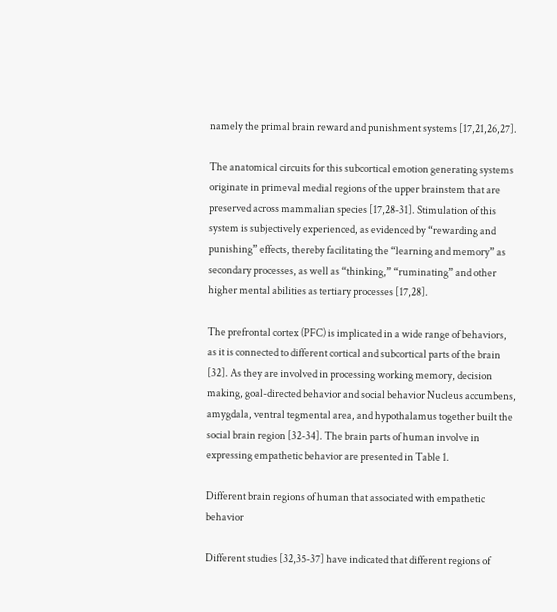namely the primal brain reward and punishment systems [17,21,26,27].

The anatomical circuits for this subcortical emotion generating systems originate in primeval medial regions of the upper brainstem that are preserved across mammalian species [17,28-31]. Stimulation of this system is subjectively experienced, as evidenced by “rewarding and punishing” effects, thereby facilitating the “learning and memory” as secondary processes, as well as “thinking,” “ruminating” and other higher mental abilities as tertiary processes [17,28].

The prefrontal cortex (PFC) is implicated in a wide range of behaviors, as it is connected to different cortical and subcortical parts of the brain [32]. As they are involved in processing working memory, decision making, goal-directed behavior and social behavior Nucleus accumbens, amygdala, ventral tegmental area, and hypothalamus together built the social brain region [32-34]. The brain parts of human involve in expressing empathetic behavior are presented in Table 1.

Different brain regions of human that associated with empathetic behavior

Different studies [32,35-37] have indicated that different regions of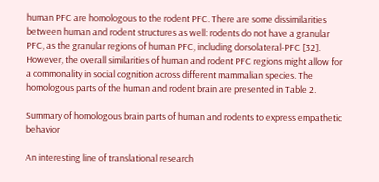human PFC are homologous to the rodent PFC. There are some dissimilarities between human and rodent structures as well: rodents do not have a granular PFC, as the granular regions of human PFC, including dorsolateral-PFC [32]. However, the overall similarities of human and rodent PFC regions might allow for a commonality in social cognition across different mammalian species. The homologous parts of the human and rodent brain are presented in Table 2.

Summary of homologous brain parts of human and rodents to express empathetic behavior

An interesting line of translational research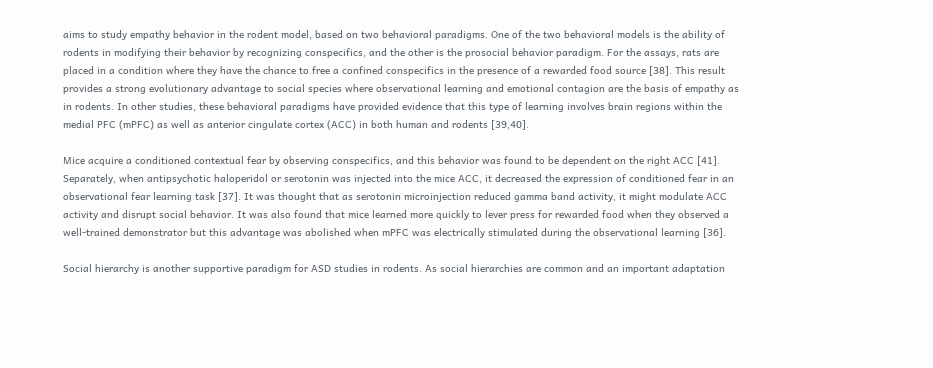aims to study empathy behavior in the rodent model, based on two behavioral paradigms. One of the two behavioral models is the ability of rodents in modifying their behavior by recognizing conspecifics, and the other is the prosocial behavior paradigm. For the assays, rats are placed in a condition where they have the chance to free a confined conspecifics in the presence of a rewarded food source [38]. This result provides a strong evolutionary advantage to social species where observational learning and emotional contagion are the basis of empathy as in rodents. In other studies, these behavioral paradigms have provided evidence that this type of learning involves brain regions within the medial PFC (mPFC) as well as anterior cingulate cortex (ACC) in both human and rodents [39,40].

Mice acquire a conditioned contextual fear by observing conspecifics, and this behavior was found to be dependent on the right ACC [41]. Separately, when antipsychotic haloperidol or serotonin was injected into the mice ACC, it decreased the expression of conditioned fear in an observational fear learning task [37]. It was thought that as serotonin microinjection reduced gamma band activity, it might modulate ACC activity and disrupt social behavior. It was also found that mice learned more quickly to lever press for rewarded food when they observed a well-trained demonstrator but this advantage was abolished when mPFC was electrically stimulated during the observational learning [36].

Social hierarchy is another supportive paradigm for ASD studies in rodents. As social hierarchies are common and an important adaptation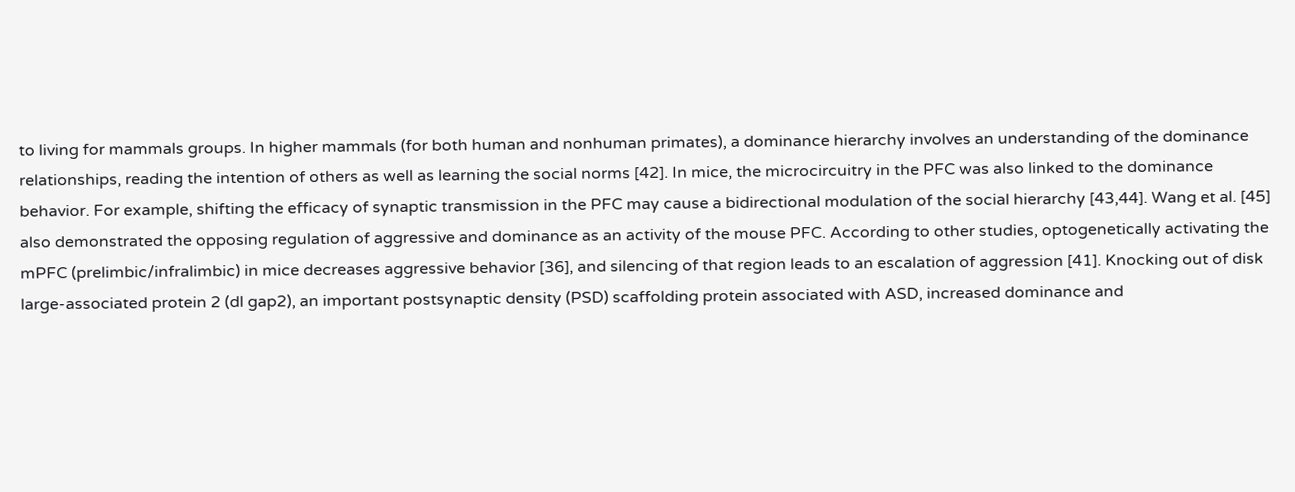to living for mammals groups. In higher mammals (for both human and nonhuman primates), a dominance hierarchy involves an understanding of the dominance relationships, reading the intention of others as well as learning the social norms [42]. In mice, the microcircuitry in the PFC was also linked to the dominance behavior. For example, shifting the efficacy of synaptic transmission in the PFC may cause a bidirectional modulation of the social hierarchy [43,44]. Wang et al. [45] also demonstrated the opposing regulation of aggressive and dominance as an activity of the mouse PFC. According to other studies, optogenetically activating the mPFC (prelimbic/infralimbic) in mice decreases aggressive behavior [36], and silencing of that region leads to an escalation of aggression [41]. Knocking out of disk large-associated protein 2 (dl gap2), an important postsynaptic density (PSD) scaffolding protein associated with ASD, increased dominance and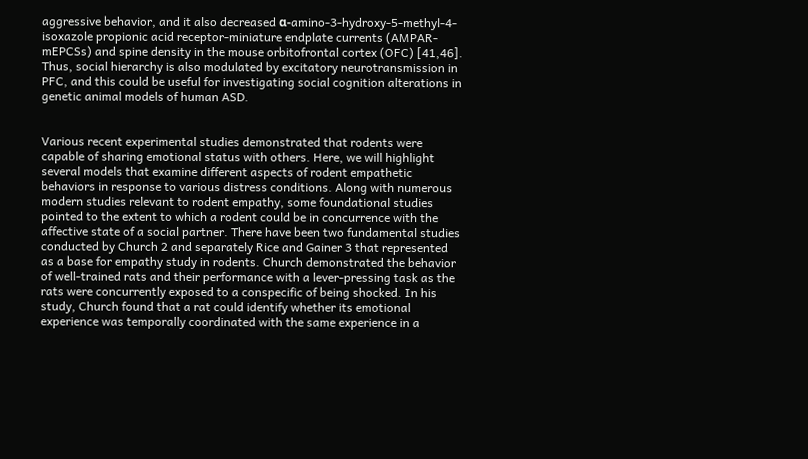aggressive behavior, and it also decreased α-amino-3-hydroxy-5-methyl-4-isoxazole propionic acid receptor-miniature endplate currents (AMPAR-mEPCSs) and spine density in the mouse orbitofrontal cortex (OFC) [41,46]. Thus, social hierarchy is also modulated by excitatory neurotransmission in PFC, and this could be useful for investigating social cognition alterations in genetic animal models of human ASD.


Various recent experimental studies demonstrated that rodents were capable of sharing emotional status with others. Here, we will highlight several models that examine different aspects of rodent empathetic behaviors in response to various distress conditions. Along with numerous modern studies relevant to rodent empathy, some foundational studies pointed to the extent to which a rodent could be in concurrence with the affective state of a social partner. There have been two fundamental studies conducted by Church 2 and separately Rice and Gainer 3 that represented as a base for empathy study in rodents. Church demonstrated the behavior of well-trained rats and their performance with a lever-pressing task as the rats were concurrently exposed to a conspecific of being shocked. In his study, Church found that a rat could identify whether its emotional experience was temporally coordinated with the same experience in a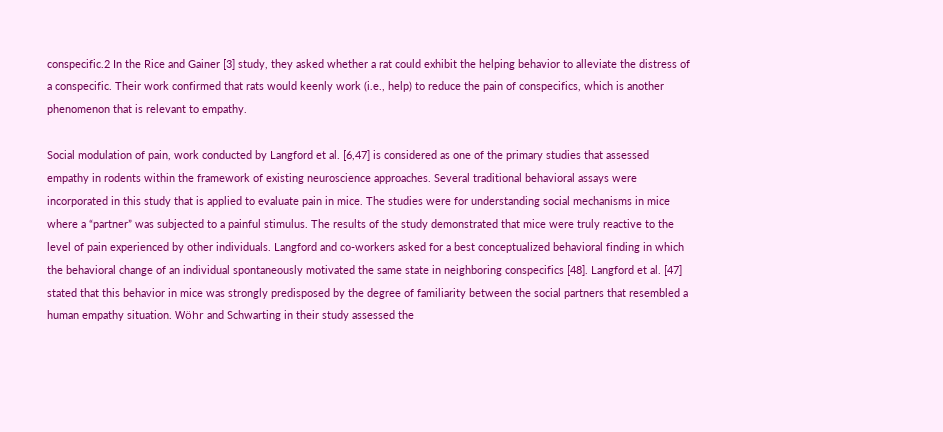conspecific.2 In the Rice and Gainer [3] study, they asked whether a rat could exhibit the helping behavior to alleviate the distress of a conspecific. Their work confirmed that rats would keenly work (i.e., help) to reduce the pain of conspecifics, which is another phenomenon that is relevant to empathy.

Social modulation of pain, work conducted by Langford et al. [6,47] is considered as one of the primary studies that assessed empathy in rodents within the framework of existing neuroscience approaches. Several traditional behavioral assays were incorporated in this study that is applied to evaluate pain in mice. The studies were for understanding social mechanisms in mice where a “partner” was subjected to a painful stimulus. The results of the study demonstrated that mice were truly reactive to the level of pain experienced by other individuals. Langford and co-workers asked for a best conceptualized behavioral finding in which the behavioral change of an individual spontaneously motivated the same state in neighboring conspecifics [48]. Langford et al. [47] stated that this behavior in mice was strongly predisposed by the degree of familiarity between the social partners that resembled a human empathy situation. Wöhr and Schwarting in their study assessed the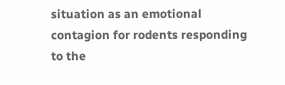situation as an emotional contagion for rodents responding to the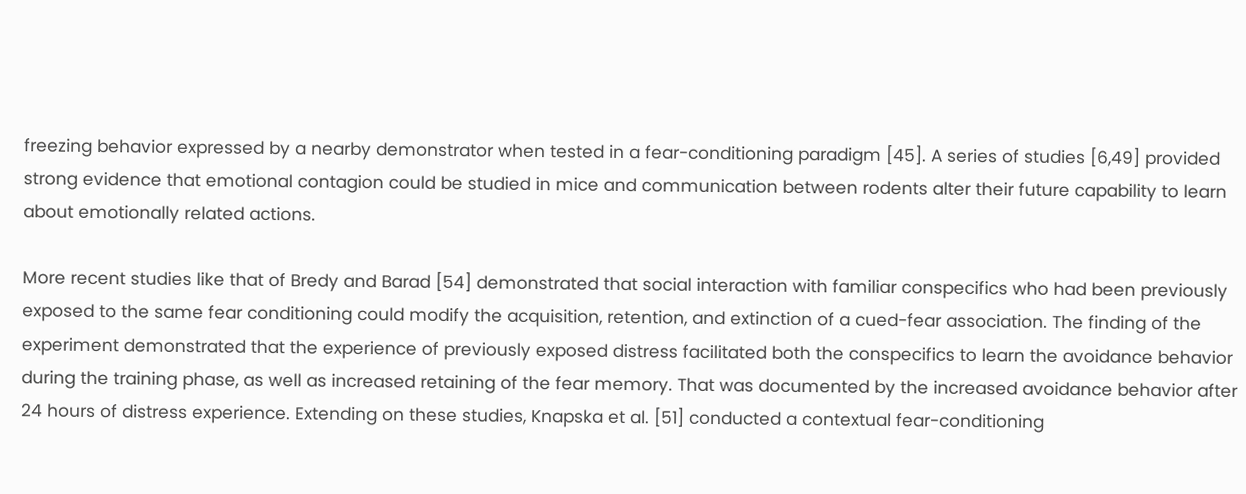freezing behavior expressed by a nearby demonstrator when tested in a fear-conditioning paradigm [45]. A series of studies [6,49] provided strong evidence that emotional contagion could be studied in mice and communication between rodents alter their future capability to learn about emotionally related actions.

More recent studies like that of Bredy and Barad [54] demonstrated that social interaction with familiar conspecifics who had been previously exposed to the same fear conditioning could modify the acquisition, retention, and extinction of a cued-fear association. The finding of the experiment demonstrated that the experience of previously exposed distress facilitated both the conspecifics to learn the avoidance behavior during the training phase, as well as increased retaining of the fear memory. That was documented by the increased avoidance behavior after 24 hours of distress experience. Extending on these studies, Knapska et al. [51] conducted a contextual fear-conditioning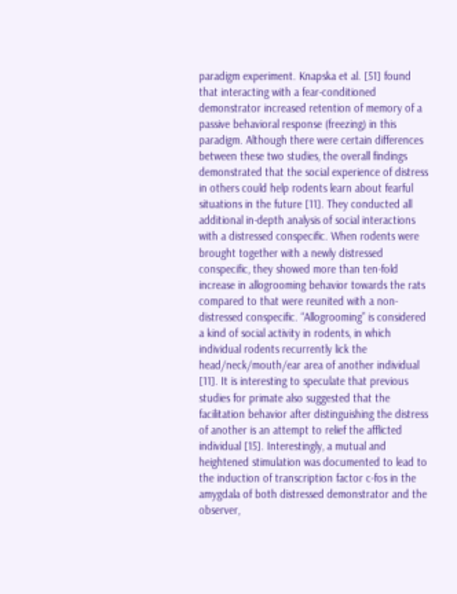paradigm experiment. Knapska et al. [51] found that interacting with a fear-conditioned demonstrator increased retention of memory of a passive behavioral response (freezing) in this paradigm. Although there were certain differences between these two studies, the overall findings demonstrated that the social experience of distress in others could help rodents learn about fearful situations in the future [11]. They conducted all additional in-depth analysis of social interactions with a distressed conspecific. When rodents were brought together with a newly distressed conspecific, they showed more than ten-fold increase in allogrooming behavior towards the rats compared to that were reunited with a non-distressed conspecific. “Allogrooming” is considered a kind of social activity in rodents, in which individual rodents recurrently lick the head/neck/mouth/ear area of another individual [11]. It is interesting to speculate that previous studies for primate also suggested that the facilitation behavior after distinguishing the distress of another is an attempt to relief the afflicted individual [15]. Interestingly, a mutual and heightened stimulation was documented to lead to the induction of transcription factor c-fos in the amygdala of both distressed demonstrator and the observer,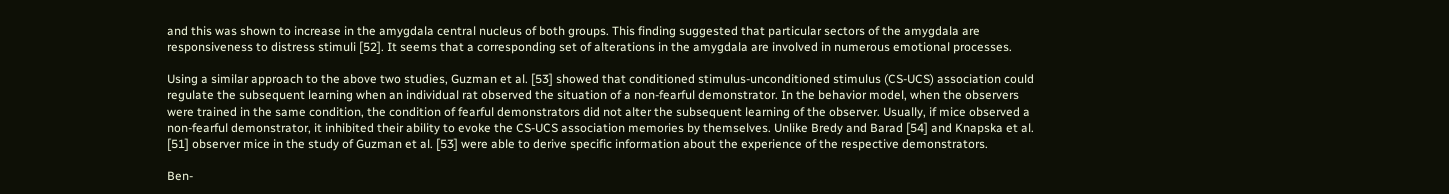and this was shown to increase in the amygdala central nucleus of both groups. This finding suggested that particular sectors of the amygdala are responsiveness to distress stimuli [52]. It seems that a corresponding set of alterations in the amygdala are involved in numerous emotional processes.

Using a similar approach to the above two studies, Guzman et al. [53] showed that conditioned stimulus-unconditioned stimulus (CS-UCS) association could regulate the subsequent learning when an individual rat observed the situation of a non-fearful demonstrator. In the behavior model, when the observers were trained in the same condition, the condition of fearful demonstrators did not alter the subsequent learning of the observer. Usually, if mice observed a non-fearful demonstrator, it inhibited their ability to evoke the CS-UCS association memories by themselves. Unlike Bredy and Barad [54] and Knapska et al. [51] observer mice in the study of Guzman et al. [53] were able to derive specific information about the experience of the respective demonstrators.

Ben-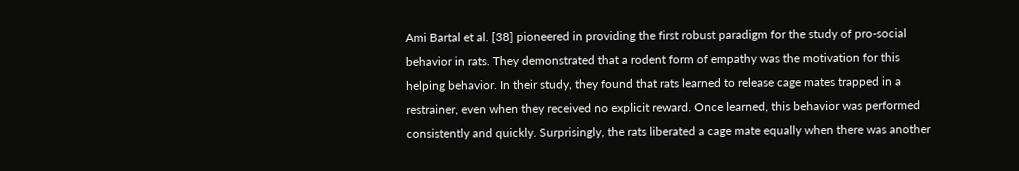Ami Bartal et al. [38] pioneered in providing the first robust paradigm for the study of pro-social behavior in rats. They demonstrated that a rodent form of empathy was the motivation for this helping behavior. In their study, they found that rats learned to release cage mates trapped in a restrainer, even when they received no explicit reward. Once learned, this behavior was performed consistently and quickly. Surprisingly, the rats liberated a cage mate equally when there was another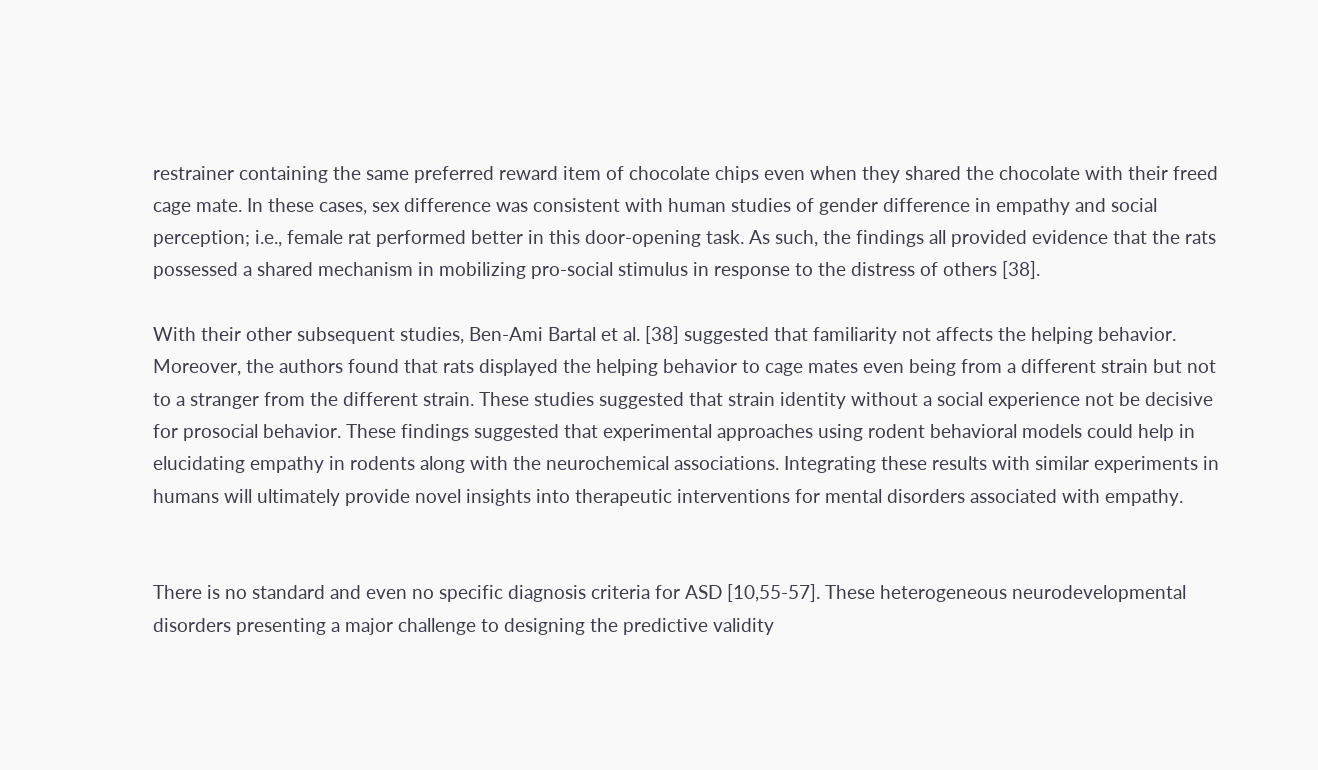restrainer containing the same preferred reward item of chocolate chips even when they shared the chocolate with their freed cage mate. In these cases, sex difference was consistent with human studies of gender difference in empathy and social perception; i.e., female rat performed better in this door-opening task. As such, the findings all provided evidence that the rats possessed a shared mechanism in mobilizing pro-social stimulus in response to the distress of others [38].

With their other subsequent studies, Ben-Ami Bartal et al. [38] suggested that familiarity not affects the helping behavior. Moreover, the authors found that rats displayed the helping behavior to cage mates even being from a different strain but not to a stranger from the different strain. These studies suggested that strain identity without a social experience not be decisive for prosocial behavior. These findings suggested that experimental approaches using rodent behavioral models could help in elucidating empathy in rodents along with the neurochemical associations. Integrating these results with similar experiments in humans will ultimately provide novel insights into therapeutic interventions for mental disorders associated with empathy.


There is no standard and even no specific diagnosis criteria for ASD [10,55-57]. These heterogeneous neurodevelopmental disorders presenting a major challenge to designing the predictive validity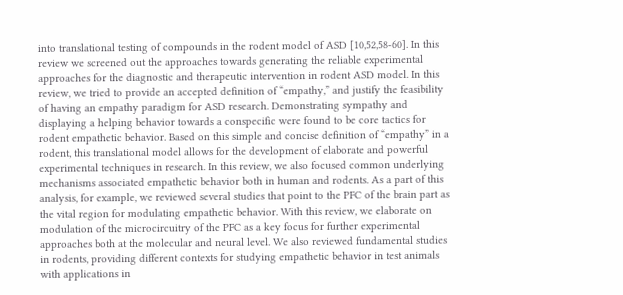into translational testing of compounds in the rodent model of ASD [10,52,58-60]. In this review we screened out the approaches towards generating the reliable experimental approaches for the diagnostic and therapeutic intervention in rodent ASD model. In this review, we tried to provide an accepted definition of “empathy,” and justify the feasibility of having an empathy paradigm for ASD research. Demonstrating sympathy and displaying a helping behavior towards a conspecific were found to be core tactics for rodent empathetic behavior. Based on this simple and concise definition of “empathy” in a rodent, this translational model allows for the development of elaborate and powerful experimental techniques in research. In this review, we also focused common underlying mechanisms associated empathetic behavior both in human and rodents. As a part of this analysis, for example, we reviewed several studies that point to the PFC of the brain part as the vital region for modulating empathetic behavior. With this review, we elaborate on modulation of the microcircuitry of the PFC as a key focus for further experimental approaches both at the molecular and neural level. We also reviewed fundamental studies in rodents, providing different contexts for studying empathetic behavior in test animals with applications in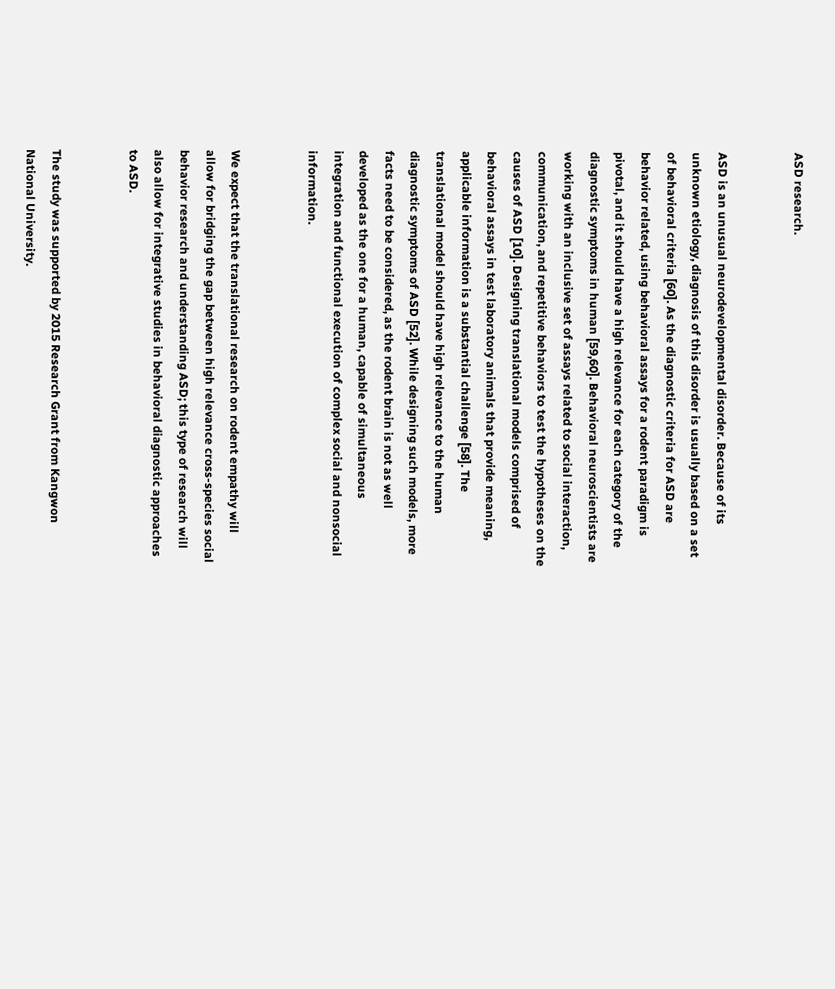ASD research.


ASD is an unusual neurodevelopmental disorder. Because of its unknown etiology, diagnosis of this disorder is usually based on a set of behavioral criteria [60]. As the diagnostic criteria for ASD are behavior related, using behavioral assays for a rodent paradigm is pivotal, and it should have a high relevance for each category of the diagnostic symptoms in human [59,60]. Behavioral neuroscientists are working with an inclusive set of assays related to social interaction, communication, and repetitive behaviors to test the hypotheses on the causes of ASD [10]. Designing translational models comprised of behavioral assays in test laboratory animals that provide meaning, applicable information is a substantial challenge [58]. The translational model should have high relevance to the human diagnostic symptoms of ASD [52]. While designing such models, more facts need to be considered, as the rodent brain is not as well developed as the one for a human, capable of simultaneous integration and functional execution of complex social and nonsocial information.


We expect that the translational research on rodent empathy will allow for bridging the gap between high relevance cross-species social behavior research and understanding ASD; this type of research will also allow for integrative studies in behavioral diagnostic approaches to ASD.


The study was supported by 2015 Research Grant from Kangwon National University.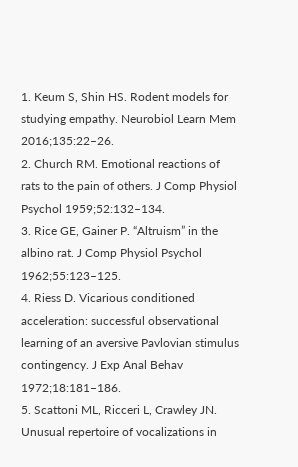1. Keum S, Shin HS. Rodent models for studying empathy. Neurobiol Learn Mem 2016;135:22–26.
2. Church RM. Emotional reactions of rats to the pain of others. J Comp Physiol Psychol 1959;52:132–134.
3. Rice GE, Gainer P. “Altruism” in the albino rat. J Comp Physiol Psychol 1962;55:123–125.
4. Riess D. Vicarious conditioned acceleration: successful observational learning of an aversive Pavlovian stimulus contingency. J Exp Anal Behav 1972;18:181–186.
5. Scattoni ML, Ricceri L, Crawley JN. Unusual repertoire of vocalizations in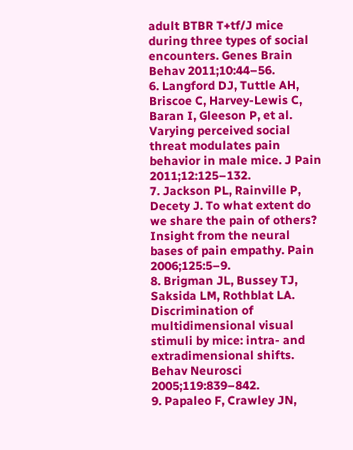adult BTBR T+tf/J mice during three types of social encounters. Genes Brain Behav 2011;10:44–56.
6. Langford DJ, Tuttle AH, Briscoe C, Harvey-Lewis C, Baran I, Gleeson P, et al. Varying perceived social threat modulates pain behavior in male mice. J Pain 2011;12:125–132.
7. Jackson PL, Rainville P, Decety J. To what extent do we share the pain of others? Insight from the neural bases of pain empathy. Pain 2006;125:5–9.
8. Brigman JL, Bussey TJ, Saksida LM, Rothblat LA. Discrimination of multidimensional visual stimuli by mice: intra- and extradimensional shifts. Behav Neurosci 2005;119:839–842.
9. Papaleo F, Crawley JN,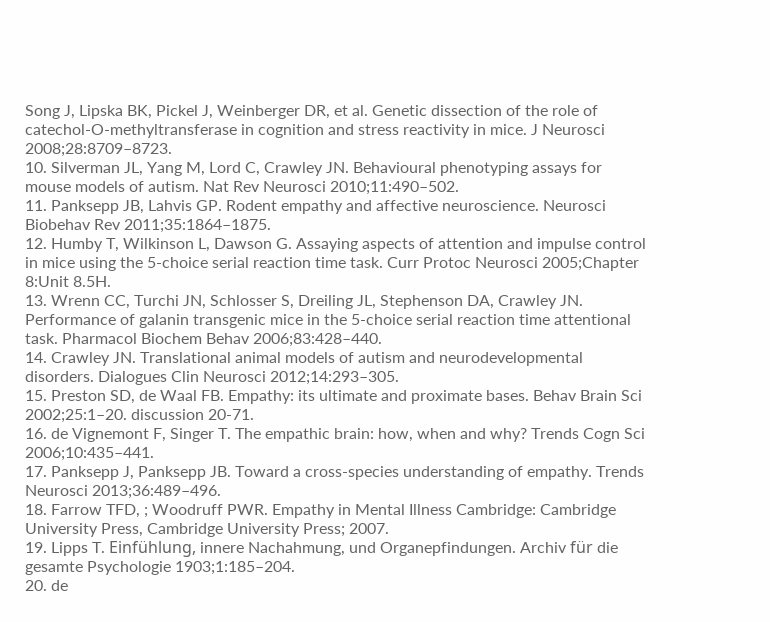Song J, Lipska BK, Pickel J, Weinberger DR, et al. Genetic dissection of the role of catechol-O-methyltransferase in cognition and stress reactivity in mice. J Neurosci 2008;28:8709–8723.
10. Silverman JL, Yang M, Lord C, Crawley JN. Behavioural phenotyping assays for mouse models of autism. Nat Rev Neurosci 2010;11:490–502.
11. Panksepp JB, Lahvis GP. Rodent empathy and affective neuroscience. Neurosci Biobehav Rev 2011;35:1864–1875.
12. Humby T, Wilkinson L, Dawson G. Assaying aspects of attention and impulse control in mice using the 5-choice serial reaction time task. Curr Protoc Neurosci 2005;Chapter 8:Unit 8.5H.
13. Wrenn CC, Turchi JN, Schlosser S, Dreiling JL, Stephenson DA, Crawley JN. Performance of galanin transgenic mice in the 5-choice serial reaction time attentional task. Pharmacol Biochem Behav 2006;83:428–440.
14. Crawley JN. Translational animal models of autism and neurodevelopmental disorders. Dialogues Clin Neurosci 2012;14:293–305.
15. Preston SD, de Waal FB. Empathy: its ultimate and proximate bases. Behav Brain Sci 2002;25:1–20. discussion 20-71.
16. de Vignemont F, Singer T. The empathic brain: how, when and why? Trends Cogn Sci 2006;10:435–441.
17. Panksepp J, Panksepp JB. Toward a cross-species understanding of empathy. Trends Neurosci 2013;36:489–496.
18. Farrow TFD, ; Woodruff PWR. Empathy in Mental Illness Cambridge: Cambridge University Press, Cambridge University Press; 2007.
19. Lipps T. Einfühlung, innere Nachahmung, und Organepfindungen. Archiv für die gesamte Psychologie 1903;1:185–204.
20. de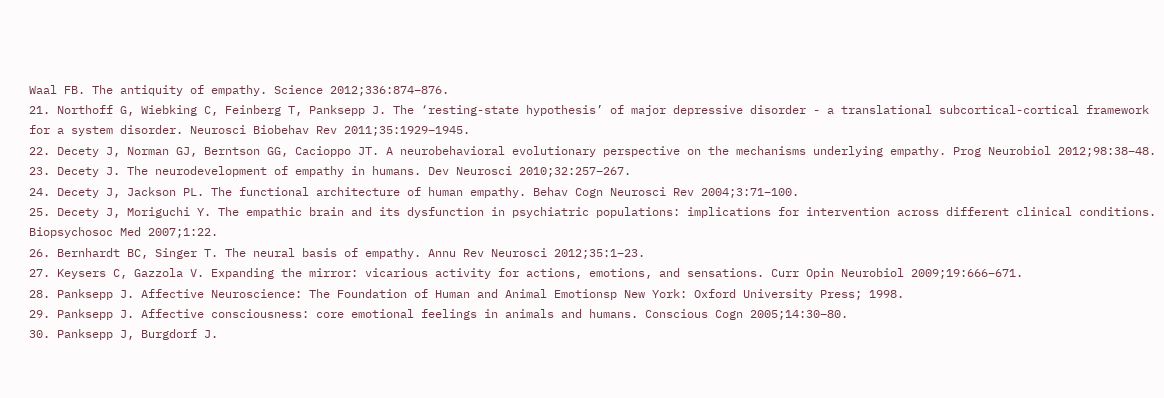Waal FB. The antiquity of empathy. Science 2012;336:874–876.
21. Northoff G, Wiebking C, Feinberg T, Panksepp J. The ‘resting-state hypothesis’ of major depressive disorder - a translational subcortical-cortical framework for a system disorder. Neurosci Biobehav Rev 2011;35:1929–1945.
22. Decety J, Norman GJ, Berntson GG, Cacioppo JT. A neurobehavioral evolutionary perspective on the mechanisms underlying empathy. Prog Neurobiol 2012;98:38–48.
23. Decety J. The neurodevelopment of empathy in humans. Dev Neurosci 2010;32:257–267.
24. Decety J, Jackson PL. The functional architecture of human empathy. Behav Cogn Neurosci Rev 2004;3:71–100.
25. Decety J, Moriguchi Y. The empathic brain and its dysfunction in psychiatric populations: implications for intervention across different clinical conditions. Biopsychosoc Med 2007;1:22.
26. Bernhardt BC, Singer T. The neural basis of empathy. Annu Rev Neurosci 2012;35:1–23.
27. Keysers C, Gazzola V. Expanding the mirror: vicarious activity for actions, emotions, and sensations. Curr Opin Neurobiol 2009;19:666–671.
28. Panksepp J. Affective Neuroscience: The Foundation of Human and Animal Emotionsp New York: Oxford University Press; 1998.
29. Panksepp J. Affective consciousness: core emotional feelings in animals and humans. Conscious Cogn 2005;14:30–80.
30. Panksepp J, Burgdorf J.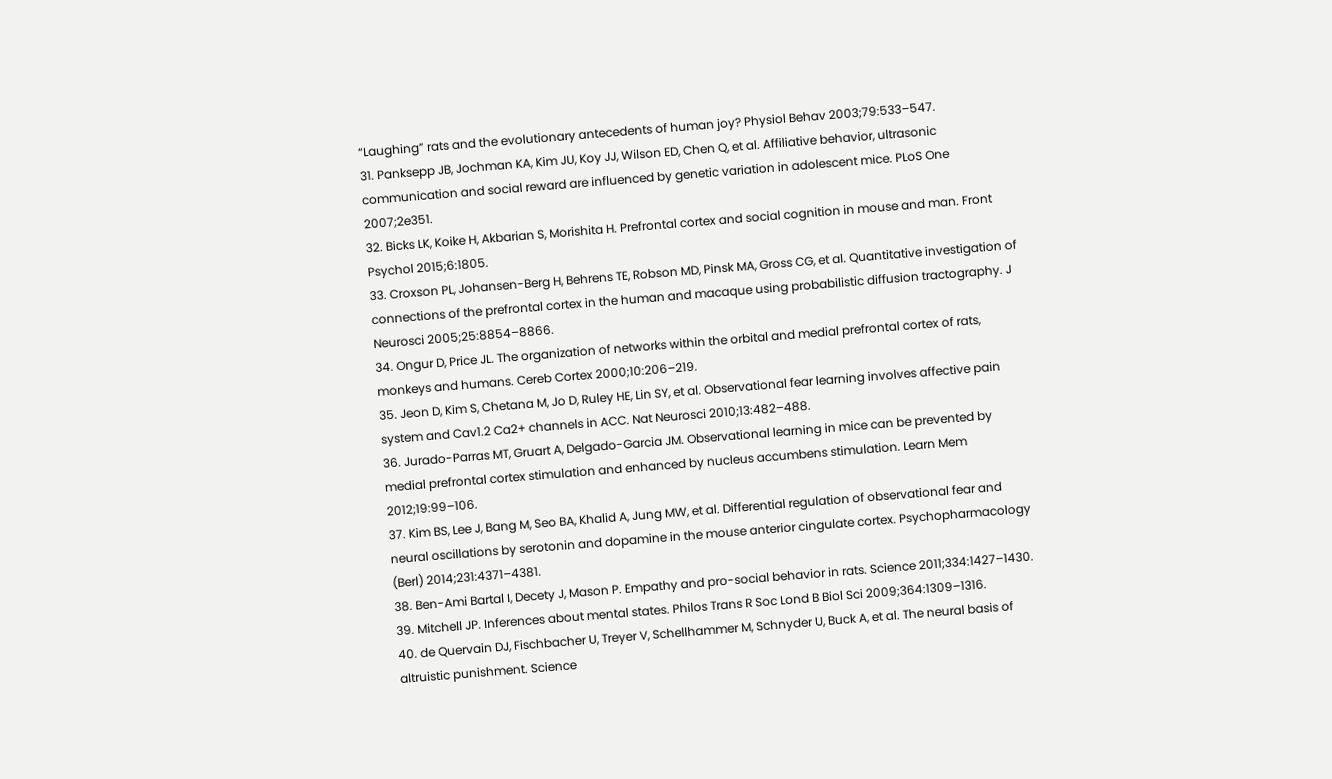“Laughing” rats and the evolutionary antecedents of human joy? Physiol Behav 2003;79:533–547.
31. Panksepp JB, Jochman KA, Kim JU, Koy JJ, Wilson ED, Chen Q, et al. Affiliative behavior, ultrasonic communication and social reward are influenced by genetic variation in adolescent mice. PLoS One 2007;2e351.
32. Bicks LK, Koike H, Akbarian S, Morishita H. Prefrontal cortex and social cognition in mouse and man. Front Psychol 2015;6:1805.
33. Croxson PL, Johansen-Berg H, Behrens TE, Robson MD, Pinsk MA, Gross CG, et al. Quantitative investigation of connections of the prefrontal cortex in the human and macaque using probabilistic diffusion tractography. J Neurosci 2005;25:8854–8866.
34. Ongur D, Price JL. The organization of networks within the orbital and medial prefrontal cortex of rats, monkeys and humans. Cereb Cortex 2000;10:206–219.
35. Jeon D, Kim S, Chetana M, Jo D, Ruley HE, Lin SY, et al. Observational fear learning involves affective pain system and Cav1.2 Ca2+ channels in ACC. Nat Neurosci 2010;13:482–488.
36. Jurado-Parras MT, Gruart A, Delgado-Garcia JM. Observational learning in mice can be prevented by medial prefrontal cortex stimulation and enhanced by nucleus accumbens stimulation. Learn Mem 2012;19:99–106.
37. Kim BS, Lee J, Bang M, Seo BA, Khalid A, Jung MW, et al. Differential regulation of observational fear and neural oscillations by serotonin and dopamine in the mouse anterior cingulate cortex. Psychopharmacology (Berl) 2014;231:4371–4381.
38. Ben-Ami Bartal I, Decety J, Mason P. Empathy and pro-social behavior in rats. Science 2011;334:1427–1430.
39. Mitchell JP. Inferences about mental states. Philos Trans R Soc Lond B Biol Sci 2009;364:1309–1316.
40. de Quervain DJ, Fischbacher U, Treyer V, Schellhammer M, Schnyder U, Buck A, et al. The neural basis of altruistic punishment. Science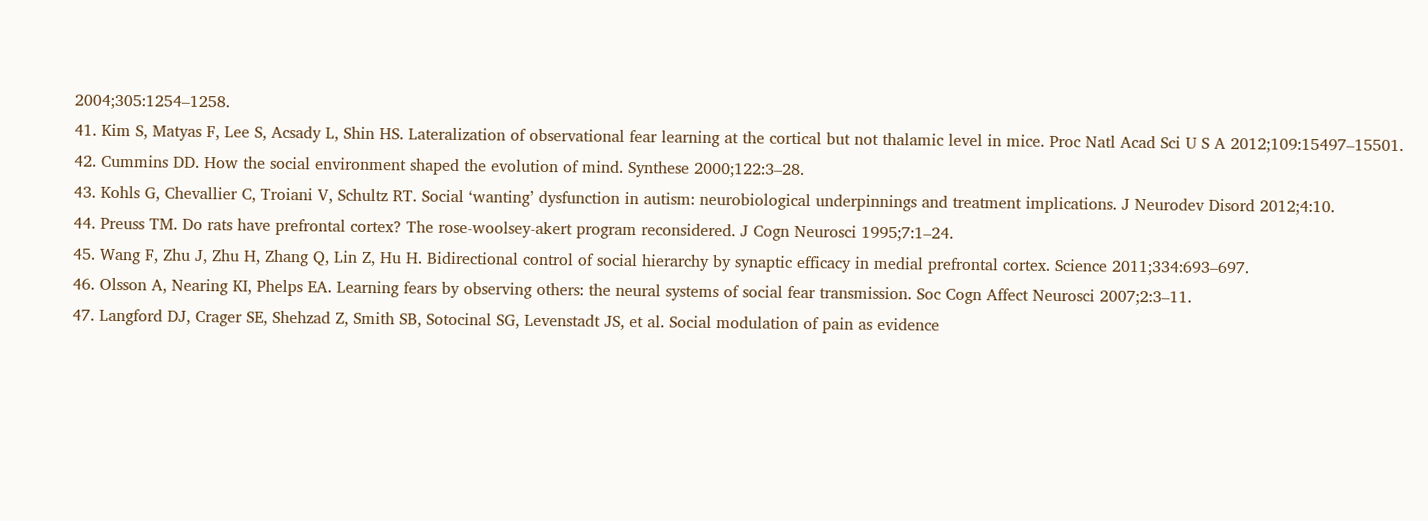2004;305:1254–1258.
41. Kim S, Matyas F, Lee S, Acsady L, Shin HS. Lateralization of observational fear learning at the cortical but not thalamic level in mice. Proc Natl Acad Sci U S A 2012;109:15497–15501.
42. Cummins DD. How the social environment shaped the evolution of mind. Synthese 2000;122:3–28.
43. Kohls G, Chevallier C, Troiani V, Schultz RT. Social ‘wanting’ dysfunction in autism: neurobiological underpinnings and treatment implications. J Neurodev Disord 2012;4:10.
44. Preuss TM. Do rats have prefrontal cortex? The rose-woolsey-akert program reconsidered. J Cogn Neurosci 1995;7:1–24.
45. Wang F, Zhu J, Zhu H, Zhang Q, Lin Z, Hu H. Bidirectional control of social hierarchy by synaptic efficacy in medial prefrontal cortex. Science 2011;334:693–697.
46. Olsson A, Nearing KI, Phelps EA. Learning fears by observing others: the neural systems of social fear transmission. Soc Cogn Affect Neurosci 2007;2:3–11.
47. Langford DJ, Crager SE, Shehzad Z, Smith SB, Sotocinal SG, Levenstadt JS, et al. Social modulation of pain as evidence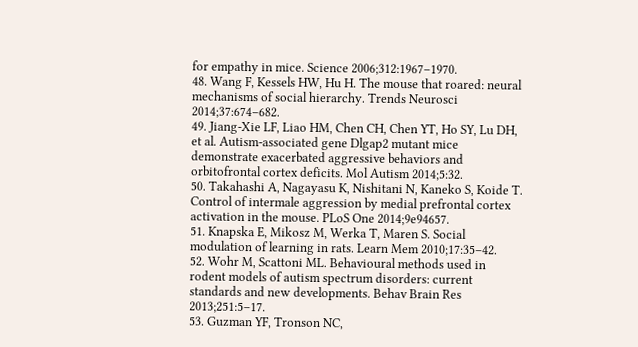for empathy in mice. Science 2006;312:1967–1970.
48. Wang F, Kessels HW, Hu H. The mouse that roared: neural mechanisms of social hierarchy. Trends Neurosci 2014;37:674–682.
49. Jiang-Xie LF, Liao HM, Chen CH, Chen YT, Ho SY, Lu DH, et al. Autism-associated gene Dlgap2 mutant mice demonstrate exacerbated aggressive behaviors and orbitofrontal cortex deficits. Mol Autism 2014;5:32.
50. Takahashi A, Nagayasu K, Nishitani N, Kaneko S, Koide T. Control of intermale aggression by medial prefrontal cortex activation in the mouse. PLoS One 2014;9e94657.
51. Knapska E, Mikosz M, Werka T, Maren S. Social modulation of learning in rats. Learn Mem 2010;17:35–42.
52. Wohr M, Scattoni ML. Behavioural methods used in rodent models of autism spectrum disorders: current standards and new developments. Behav Brain Res 2013;251:5–17.
53. Guzman YF, Tronson NC,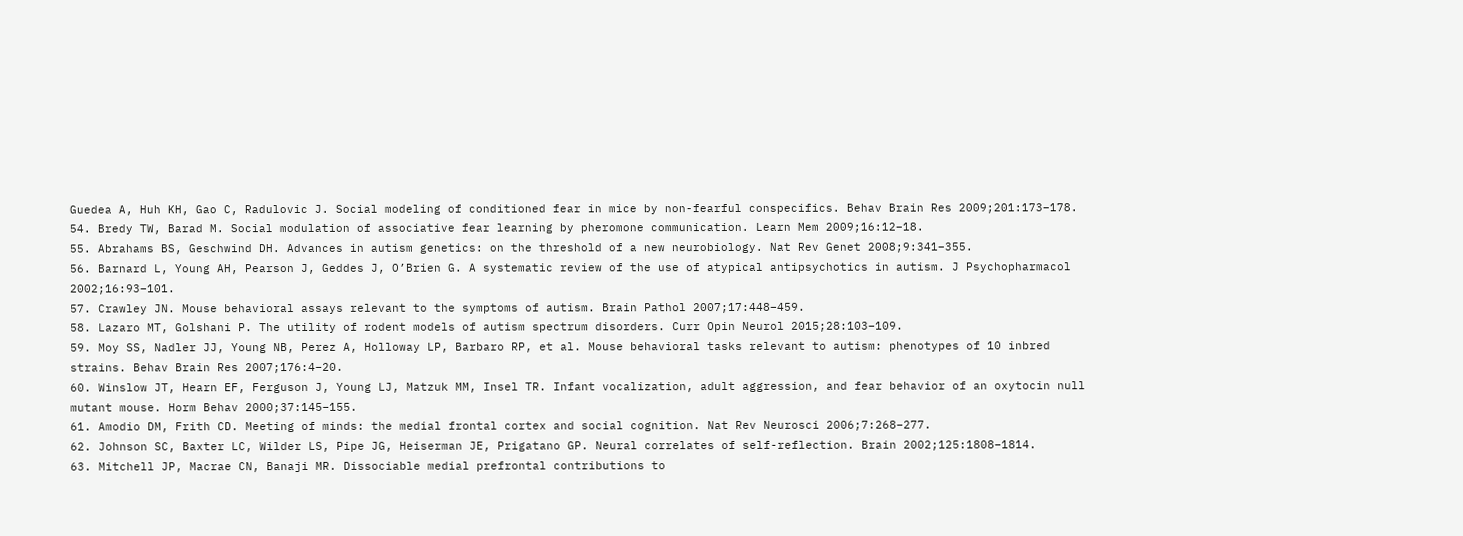Guedea A, Huh KH, Gao C, Radulovic J. Social modeling of conditioned fear in mice by non-fearful conspecifics. Behav Brain Res 2009;201:173–178.
54. Bredy TW, Barad M. Social modulation of associative fear learning by pheromone communication. Learn Mem 2009;16:12–18.
55. Abrahams BS, Geschwind DH. Advances in autism genetics: on the threshold of a new neurobiology. Nat Rev Genet 2008;9:341–355.
56. Barnard L, Young AH, Pearson J, Geddes J, O’Brien G. A systematic review of the use of atypical antipsychotics in autism. J Psychopharmacol 2002;16:93–101.
57. Crawley JN. Mouse behavioral assays relevant to the symptoms of autism. Brain Pathol 2007;17:448–459.
58. Lazaro MT, Golshani P. The utility of rodent models of autism spectrum disorders. Curr Opin Neurol 2015;28:103–109.
59. Moy SS, Nadler JJ, Young NB, Perez A, Holloway LP, Barbaro RP, et al. Mouse behavioral tasks relevant to autism: phenotypes of 10 inbred strains. Behav Brain Res 2007;176:4–20.
60. Winslow JT, Hearn EF, Ferguson J, Young LJ, Matzuk MM, Insel TR. Infant vocalization, adult aggression, and fear behavior of an oxytocin null mutant mouse. Horm Behav 2000;37:145–155.
61. Amodio DM, Frith CD. Meeting of minds: the medial frontal cortex and social cognition. Nat Rev Neurosci 2006;7:268–277.
62. Johnson SC, Baxter LC, Wilder LS, Pipe JG, Heiserman JE, Prigatano GP. Neural correlates of self-reflection. Brain 2002;125:1808–1814.
63. Mitchell JP, Macrae CN, Banaji MR. Dissociable medial prefrontal contributions to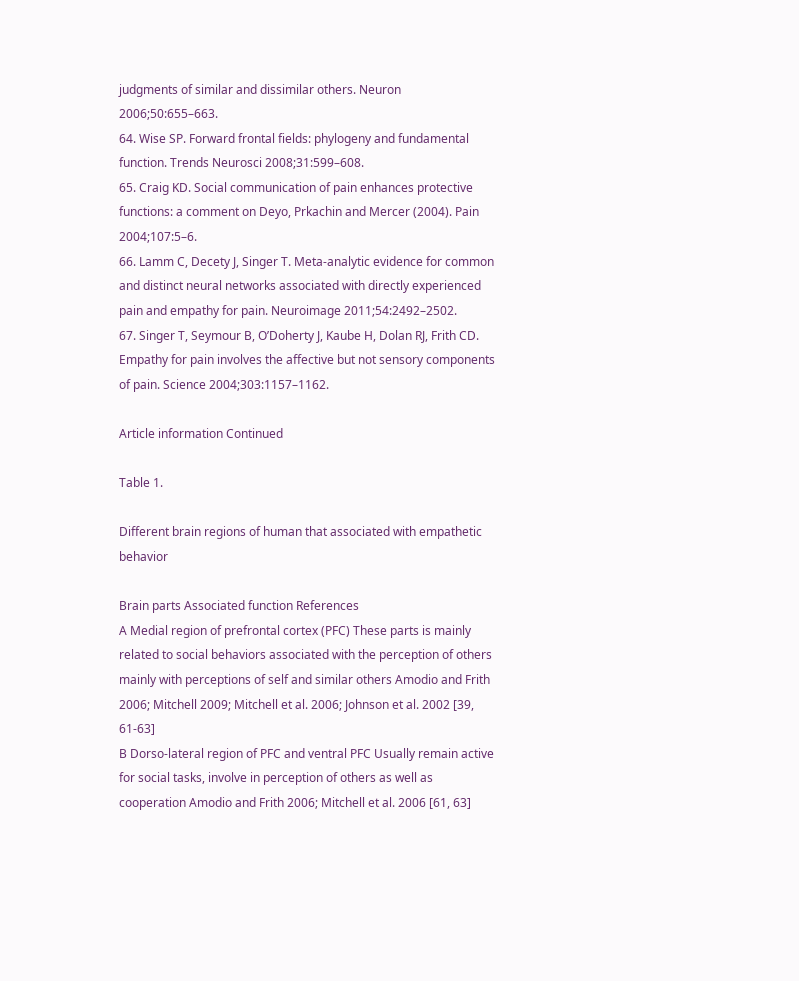judgments of similar and dissimilar others. Neuron 2006;50:655–663.
64. Wise SP. Forward frontal fields: phylogeny and fundamental function. Trends Neurosci 2008;31:599–608.
65. Craig KD. Social communication of pain enhances protective functions: a comment on Deyo, Prkachin and Mercer (2004). Pain 2004;107:5–6.
66. Lamm C, Decety J, Singer T. Meta-analytic evidence for common and distinct neural networks associated with directly experienced pain and empathy for pain. Neuroimage 2011;54:2492–2502.
67. Singer T, Seymour B, O’Doherty J, Kaube H, Dolan RJ, Frith CD. Empathy for pain involves the affective but not sensory components of pain. Science 2004;303:1157–1162.

Article information Continued

Table 1.

Different brain regions of human that associated with empathetic behavior

Brain parts Associated function References
A Medial region of prefrontal cortex (PFC) These parts is mainly related to social behaviors associated with the perception of others mainly with perceptions of self and similar others Amodio and Frith 2006; Mitchell 2009; Mitchell et al. 2006; Johnson et al. 2002 [39, 61-63]
B Dorso-lateral region of PFC and ventral PFC Usually remain active for social tasks, involve in perception of others as well as cooperation Amodio and Frith 2006; Mitchell et al. 2006 [61, 63]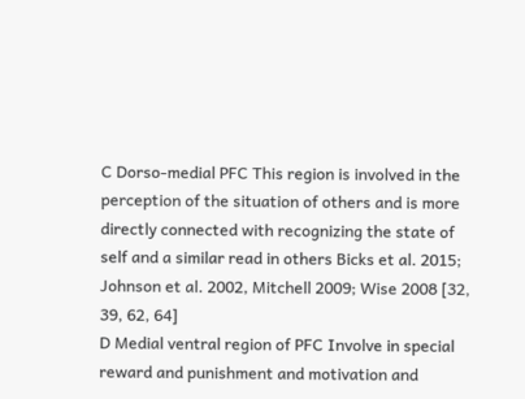C Dorso-medial PFC This region is involved in the perception of the situation of others and is more directly connected with recognizing the state of self and a similar read in others Bicks et al. 2015; Johnson et al. 2002, Mitchell 2009; Wise 2008 [32, 39, 62, 64]
D Medial ventral region of PFC Involve in special reward and punishment and motivation and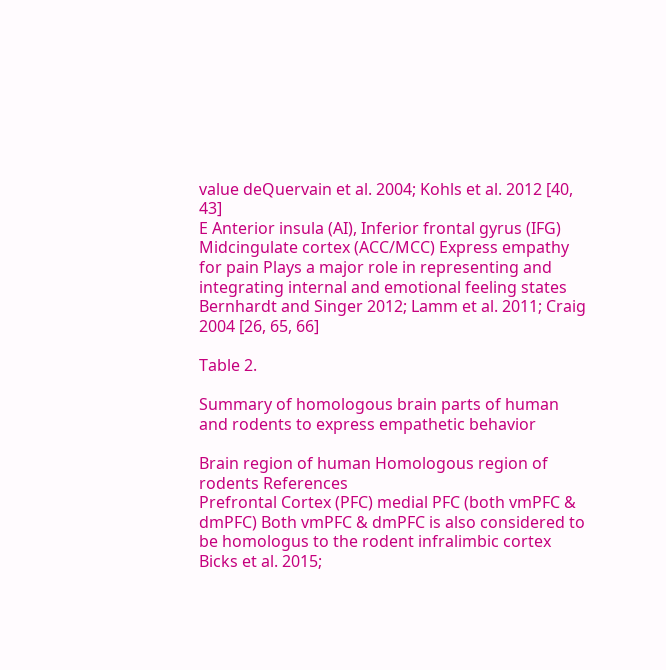value deQuervain et al. 2004; Kohls et al. 2012 [40, 43]
E Anterior insula (AI), Inferior frontal gyrus (IFG) Midcingulate cortex (ACC/MCC) Express empathy for pain Plays a major role in representing and integrating internal and emotional feeling states Bernhardt and Singer 2012; Lamm et al. 2011; Craig 2004 [26, 65, 66]

Table 2.

Summary of homologous brain parts of human and rodents to express empathetic behavior

Brain region of human Homologous region of rodents References
Prefrontal Cortex (PFC) medial PFC (both vmPFC & dmPFC) Both vmPFC & dmPFC is also considered to be homologus to the rodent infralimbic cortex Bicks et al. 2015;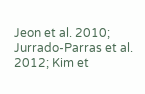Jeon et al. 2010; Jurrado-Parras et al. 2012; Kim et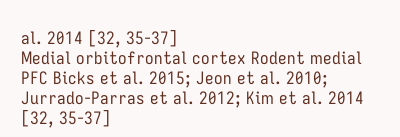al. 2014 [32, 35-37]
Medial orbitofrontal cortex Rodent medial PFC Bicks et al. 2015; Jeon et al. 2010; Jurrado-Parras et al. 2012; Kim et al. 2014 [32, 35-37]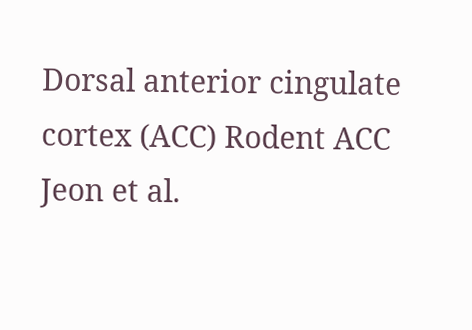Dorsal anterior cingulate cortex (ACC) Rodent ACC Jeon et al.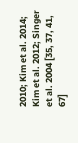2010; Kim et al. 2014; Kim et al. 2012; Singer et al. 2004 [35, 37, 41, 67]